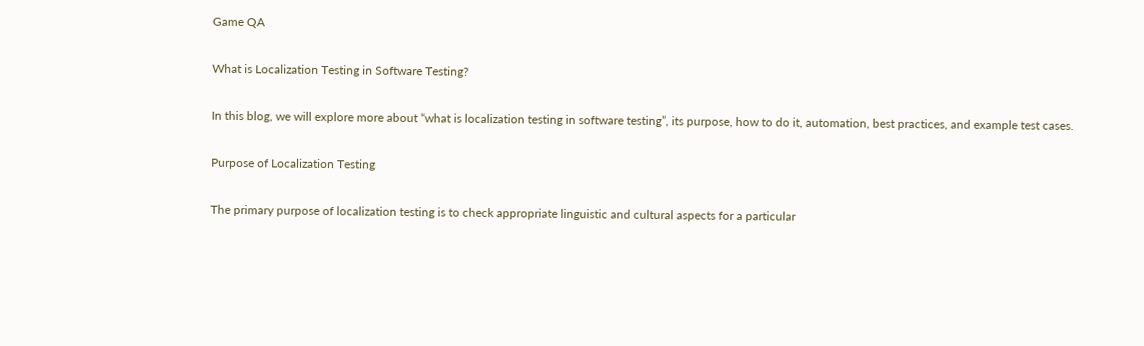Game QA

What is Localization Testing in Software Testing?

In this blog, we will explore more about “what is localization testing in software testing”, its purpose, how to do it, automation, best practices, and example test cases.

Purpose of Localization Testing

The primary purpose of localization testing is to check appropriate linguistic and cultural aspects for a particular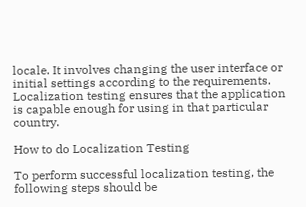locale. It involves changing the user interface or initial settings according to the requirements. Localization testing ensures that the application is capable enough for using in that particular country.

How to do Localization Testing

To perform successful localization testing, the following steps should be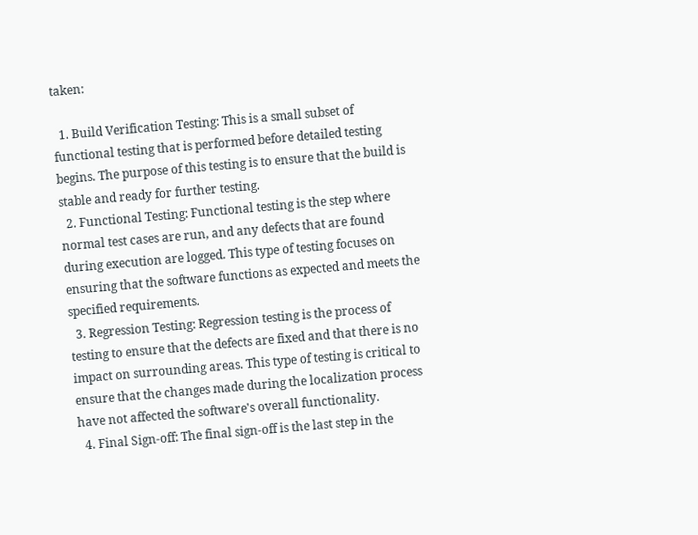taken:

  1. Build Verification Testing: This is a small subset of functional testing that is performed before detailed testing begins. The purpose of this testing is to ensure that the build is stable and ready for further testing.
  2. Functional Testing: Functional testing is the step where normal test cases are run, and any defects that are found during execution are logged. This type of testing focuses on ensuring that the software functions as expected and meets the specified requirements.
  3. Regression Testing: Regression testing is the process of testing to ensure that the defects are fixed and that there is no impact on surrounding areas. This type of testing is critical to ensure that the changes made during the localization process have not affected the software's overall functionality.
  4. Final Sign-off: The final sign-off is the last step in the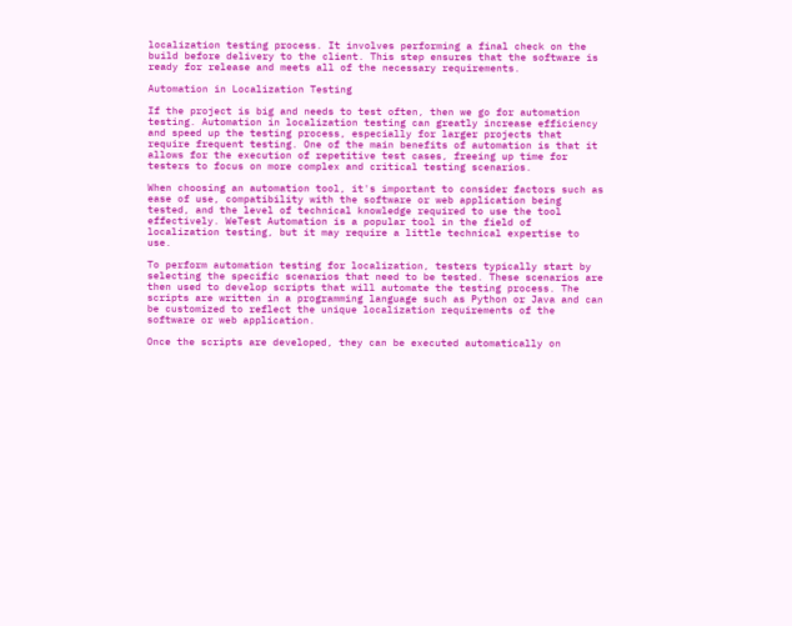localization testing process. It involves performing a final check on the build before delivery to the client. This step ensures that the software is ready for release and meets all of the necessary requirements.

Automation in Localization Testing

If the project is big and needs to test often, then we go for automation testing. Automation in localization testing can greatly increase efficiency and speed up the testing process, especially for larger projects that require frequent testing. One of the main benefits of automation is that it allows for the execution of repetitive test cases, freeing up time for testers to focus on more complex and critical testing scenarios.

When choosing an automation tool, it's important to consider factors such as ease of use, compatibility with the software or web application being tested, and the level of technical knowledge required to use the tool effectively. WeTest Automation is a popular tool in the field of localization testing, but it may require a little technical expertise to use.

To perform automation testing for localization, testers typically start by selecting the specific scenarios that need to be tested. These scenarios are then used to develop scripts that will automate the testing process. The scripts are written in a programming language such as Python or Java and can be customized to reflect the unique localization requirements of the software or web application.

Once the scripts are developed, they can be executed automatically on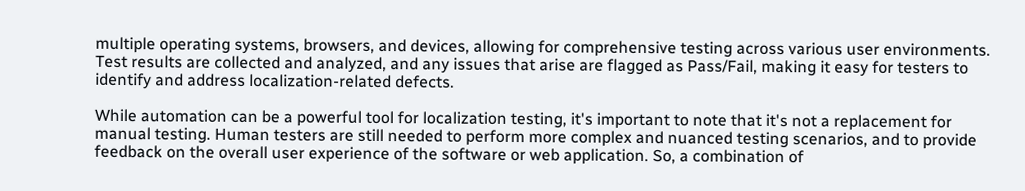multiple operating systems, browsers, and devices, allowing for comprehensive testing across various user environments. Test results are collected and analyzed, and any issues that arise are flagged as Pass/Fail, making it easy for testers to identify and address localization-related defects.

While automation can be a powerful tool for localization testing, it's important to note that it's not a replacement for manual testing. Human testers are still needed to perform more complex and nuanced testing scenarios, and to provide feedback on the overall user experience of the software or web application. So, a combination of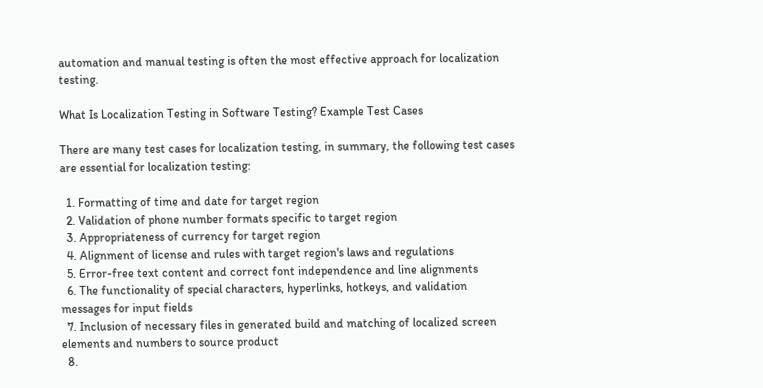automation and manual testing is often the most effective approach for localization testing.

What Is Localization Testing in Software Testing? Example Test Cases

There are many test cases for localization testing, in summary, the following test cases are essential for localization testing:

  1. Formatting of time and date for target region
  2. Validation of phone number formats specific to target region
  3. Appropriateness of currency for target region
  4. Alignment of license and rules with target region's laws and regulations
  5. Error-free text content and correct font independence and line alignments
  6. The functionality of special characters, hyperlinks, hotkeys, and validation messages for input fields
  7. Inclusion of necessary files in generated build and matching of localized screen elements and numbers to source product
  8.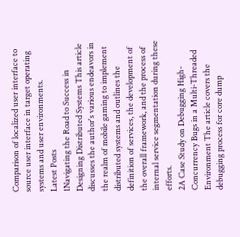Comparison of localized user interface to source user interface in target operating systems and user environments.
Latest Posts
1Navigating the Road to Success in Designing Distributed Systems This article discusses the author's various endeavors in the realm of mobile gaming to implement distributed systems and outlines the definition of services, the development of the overall framework, and the process of internal service segmentation during these efforts.
2A Case Study on Debugging High-Concurrency Bugs in a Multi-Threaded Environment The article covers the debugging process for core dump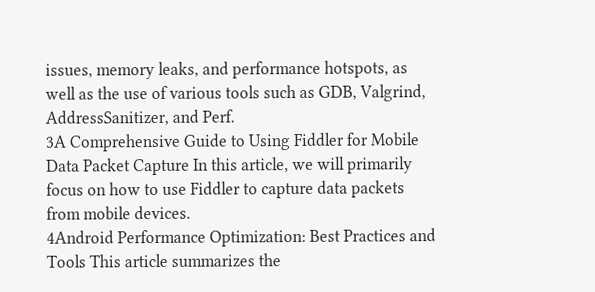issues, memory leaks, and performance hotspots, as well as the use of various tools such as GDB, Valgrind, AddressSanitizer, and Perf.
3A Comprehensive Guide to Using Fiddler for Mobile Data Packet Capture In this article, we will primarily focus on how to use Fiddler to capture data packets from mobile devices.
4Android Performance Optimization: Best Practices and Tools This article summarizes the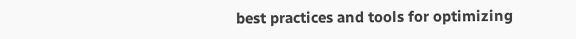best practices and tools for optimizing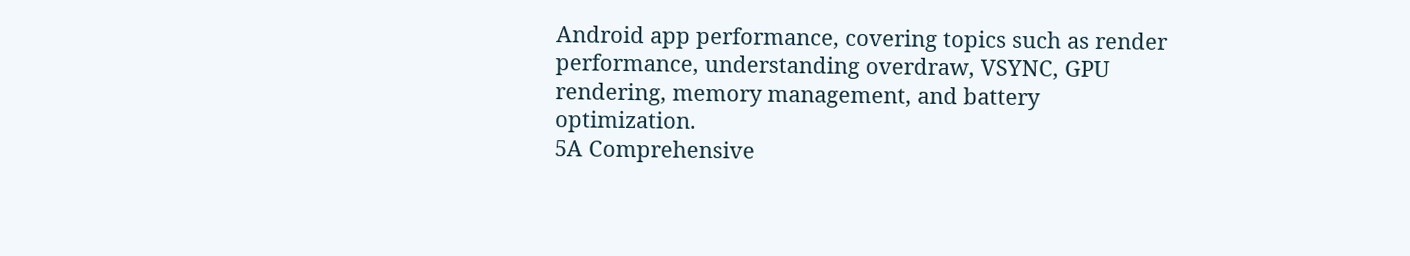Android app performance, covering topics such as render performance, understanding overdraw, VSYNC, GPU rendering, memory management, and battery optimization.
5A Comprehensive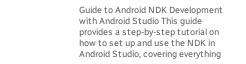Guide to Android NDK Development with Android Studio This guide provides a step-by-step tutorial on how to set up and use the NDK in Android Studio, covering everything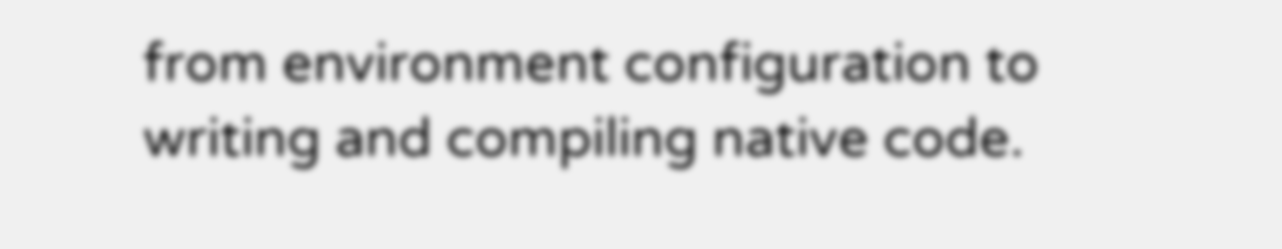from environment configuration to writing and compiling native code.